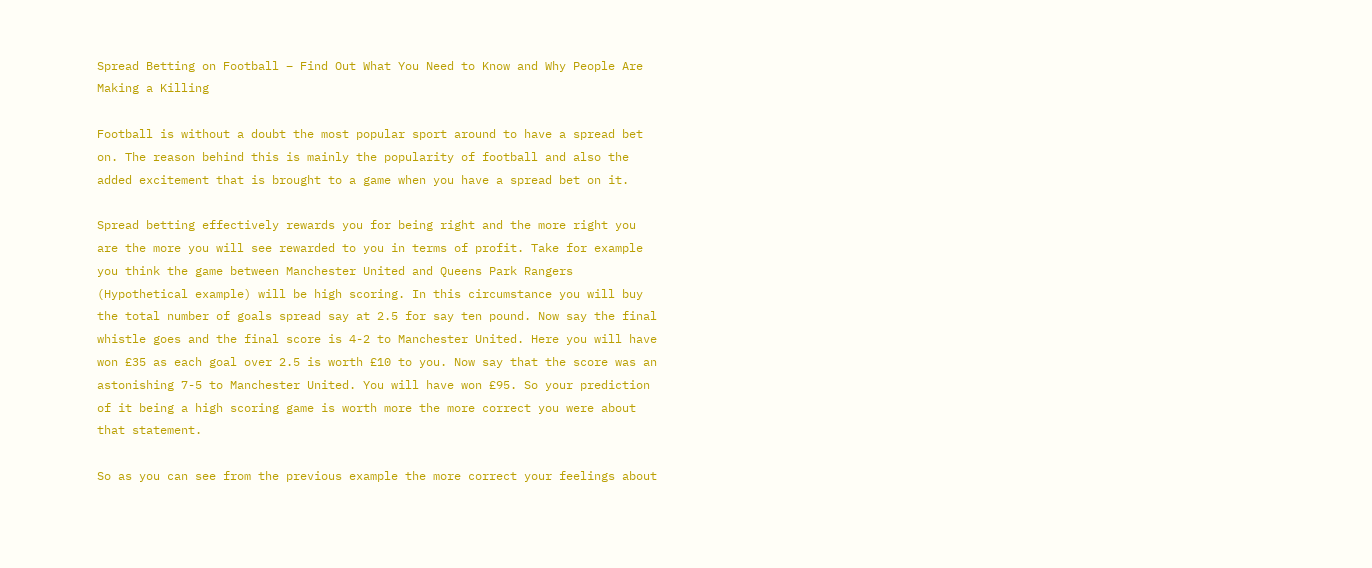Spread Betting on Football – Find Out What You Need to Know and Why People Are Making a Killing

Football is without a doubt the most popular sport around to have a spread bet on. The reason behind this is mainly the popularity of football and also the added excitement that is brought to a game when you have a spread bet on it.

Spread betting effectively rewards you for being right and the more right you are the more you will see rewarded to you in terms of profit. Take for example you think the game between Manchester United and Queens Park Rangers (Hypothetical example) will be high scoring. In this circumstance you will buy the total number of goals spread say at 2.5 for say ten pound. Now say the final whistle goes and the final score is 4-2 to Manchester United. Here you will have won £35 as each goal over 2.5 is worth £10 to you. Now say that the score was an astonishing 7-5 to Manchester United. You will have won £95. So your prediction of it being a high scoring game is worth more the more correct you were about that statement.

So as you can see from the previous example the more correct your feelings about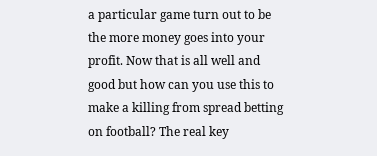a particular game turn out to be the more money goes into your profit. Now that is all well and good but how can you use this to make a killing from spread betting on football? The real key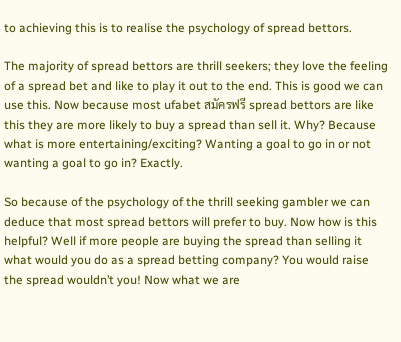to achieving this is to realise the psychology of spread bettors.

The majority of spread bettors are thrill seekers; they love the feeling of a spread bet and like to play it out to the end. This is good we can use this. Now because most ufabet สมัครฟรี spread bettors are like this they are more likely to buy a spread than sell it. Why? Because what is more entertaining/exciting? Wanting a goal to go in or not wanting a goal to go in? Exactly.

So because of the psychology of the thrill seeking gambler we can deduce that most spread bettors will prefer to buy. Now how is this helpful? Well if more people are buying the spread than selling it what would you do as a spread betting company? You would raise the spread wouldn’t you! Now what we are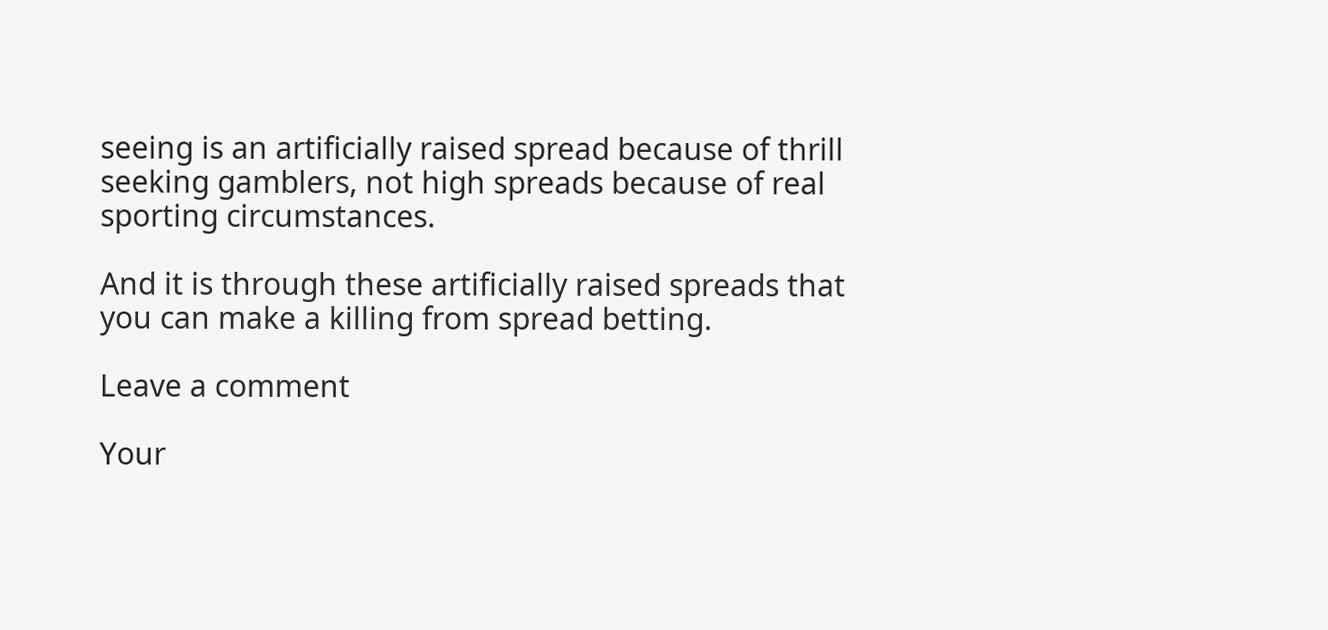seeing is an artificially raised spread because of thrill seeking gamblers, not high spreads because of real sporting circumstances.

And it is through these artificially raised spreads that you can make a killing from spread betting.

Leave a comment

Your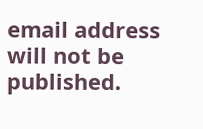email address will not be published.